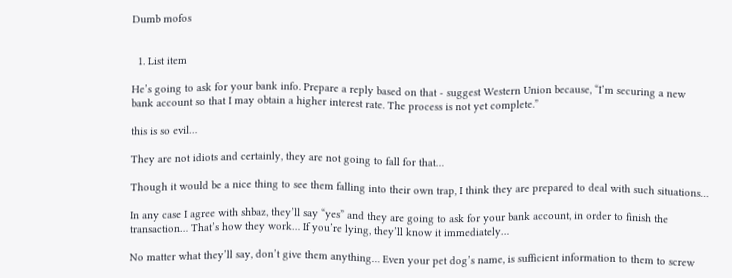Dumb mofos


  1. List item

He’s going to ask for your bank info. Prepare a reply based on that - suggest Western Union because, “I’m securing a new bank account so that I may obtain a higher interest rate. The process is not yet complete.”

this is so evil…

They are not idiots and certainly, they are not going to fall for that…

Though it would be a nice thing to see them falling into their own trap, I think they are prepared to deal with such situations…

In any case I agree with shbaz, they’ll say “yes” and they are going to ask for your bank account, in order to finish the transaction… That’s how they work… If you’re lying, they’ll know it immediately…

No matter what they’ll say, don’t give them anything… Even your pet dog’s name, is sufficient information to them to screw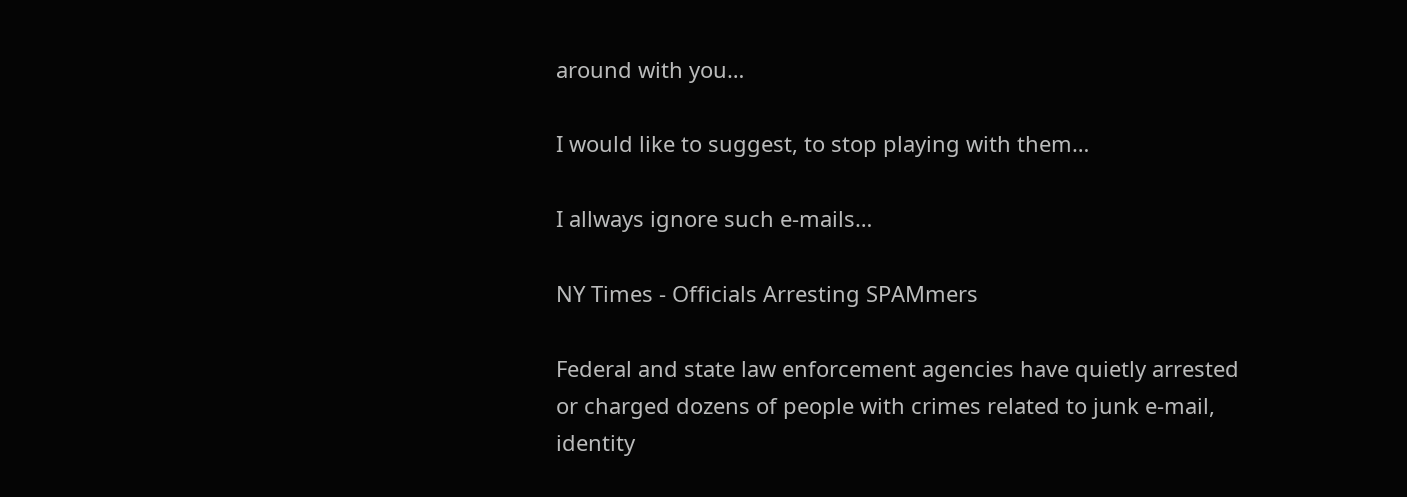around with you…

I would like to suggest, to stop playing with them…

I allways ignore such e-mails…

NY Times - Officials Arresting SPAMmers

Federal and state law enforcement agencies have quietly arrested or charged dozens of people with crimes related to junk e-mail, identity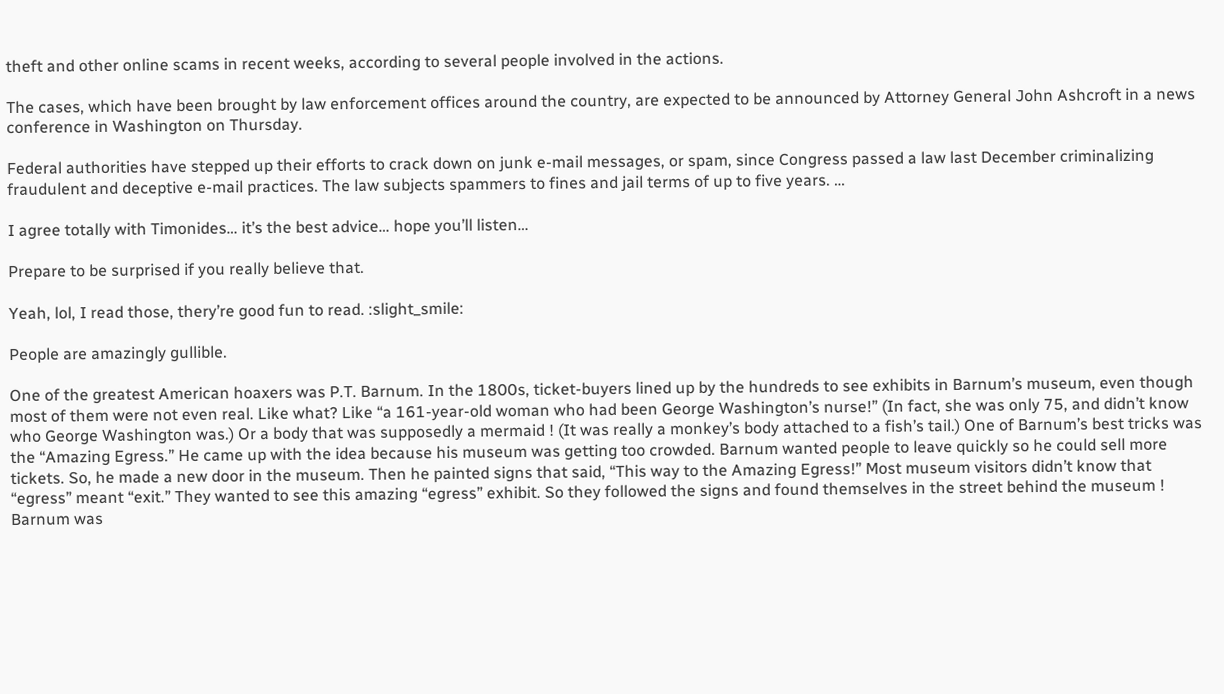theft and other online scams in recent weeks, according to several people involved in the actions.

The cases, which have been brought by law enforcement offices around the country, are expected to be announced by Attorney General John Ashcroft in a news conference in Washington on Thursday.

Federal authorities have stepped up their efforts to crack down on junk e-mail messages, or spam, since Congress passed a law last December criminalizing fraudulent and deceptive e-mail practices. The law subjects spammers to fines and jail terms of up to five years. …

I agree totally with Timonides… it’s the best advice… hope you’ll listen…

Prepare to be surprised if you really believe that.

Yeah, lol, I read those, thery’re good fun to read. :slight_smile:

People are amazingly gullible.

One of the greatest American hoaxers was P.T. Barnum. In the 1800s, ticket-buyers lined up by the hundreds to see exhibits in Barnum’s museum, even though most of them were not even real. Like what? Like “a 161-year-old woman who had been George Washington’s nurse!” (In fact, she was only 75, and didn’t know who George Washington was.) Or a body that was supposedly a mermaid ! (It was really a monkey’s body attached to a fish’s tail.) One of Barnum’s best tricks was the “Amazing Egress.” He came up with the idea because his museum was getting too crowded. Barnum wanted people to leave quickly so he could sell more tickets. So, he made a new door in the museum. Then he painted signs that said, “This way to the Amazing Egress!” Most museum visitors didn’t know that “egress” meant “exit.” They wanted to see this amazing “egress” exhibit. So they followed the signs and found themselves in the street behind the museum ! Barnum was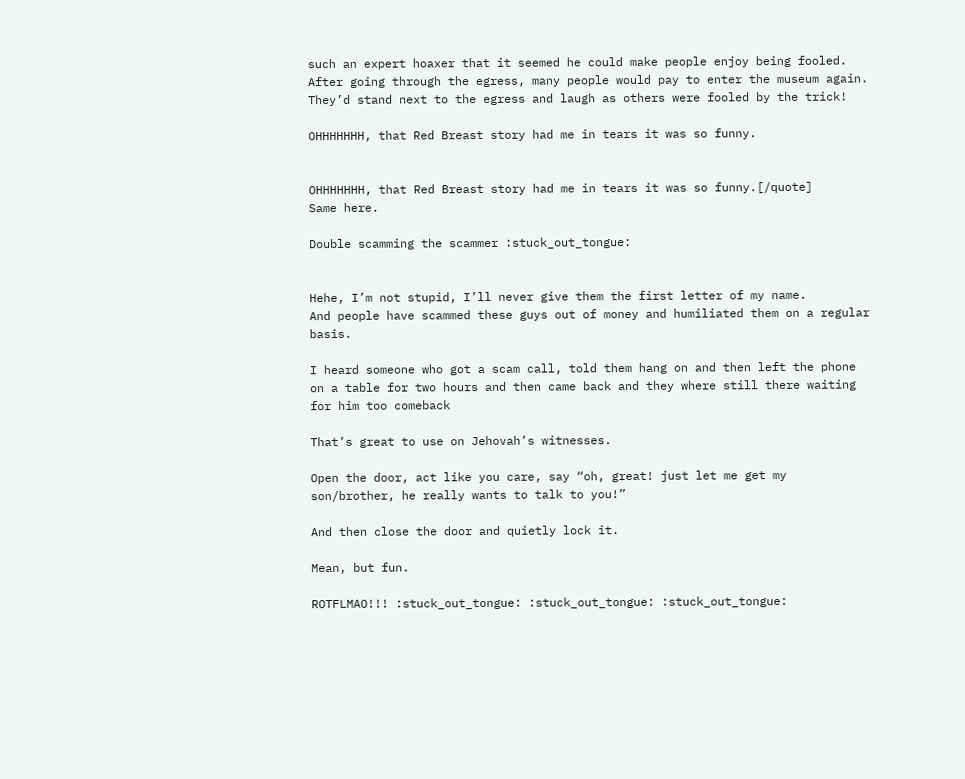such an expert hoaxer that it seemed he could make people enjoy being fooled. After going through the egress, many people would pay to enter the museum again. They’d stand next to the egress and laugh as others were fooled by the trick!

OHHHHHHH, that Red Breast story had me in tears it was so funny.


OHHHHHHH, that Red Breast story had me in tears it was so funny.[/quote]
Same here.

Double scamming the scammer :stuck_out_tongue:


Hehe, I’m not stupid, I’ll never give them the first letter of my name.
And people have scammed these guys out of money and humiliated them on a regular basis.

I heard someone who got a scam call, told them hang on and then left the phone on a table for two hours and then came back and they where still there waiting for him too comeback

That’s great to use on Jehovah’s witnesses.

Open the door, act like you care, say “oh, great! just let me get my son/brother, he really wants to talk to you!”

And then close the door and quietly lock it.

Mean, but fun.

ROTFLMAO!!! :stuck_out_tongue: :stuck_out_tongue: :stuck_out_tongue: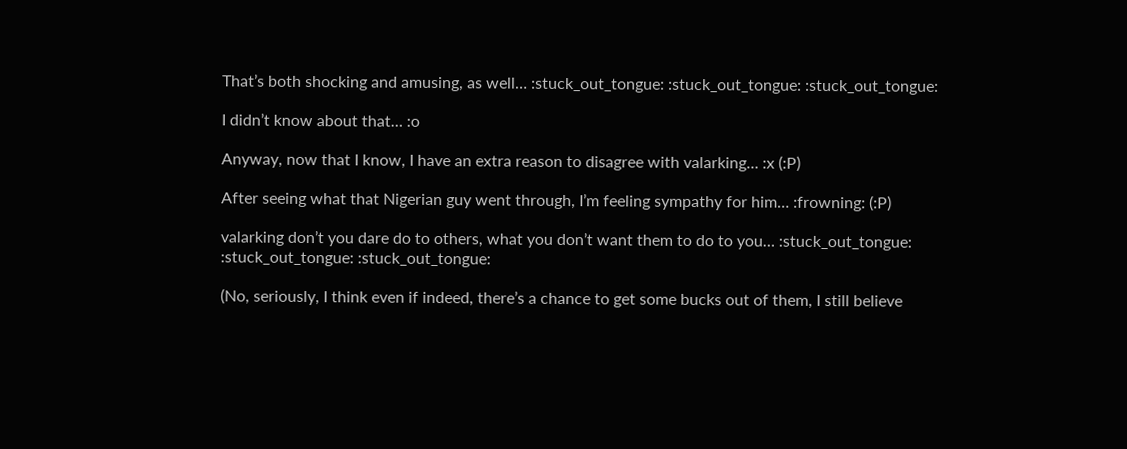That’s both shocking and amusing, as well… :stuck_out_tongue: :stuck_out_tongue: :stuck_out_tongue:

I didn’t know about that… :o

Anyway, now that I know, I have an extra reason to disagree with valarking… :x (:P)

After seeing what that Nigerian guy went through, I’m feeling sympathy for him… :frowning: (:P)

valarking don’t you dare do to others, what you don’t want them to do to you… :stuck_out_tongue: :stuck_out_tongue: :stuck_out_tongue:

(No, seriously, I think even if indeed, there’s a chance to get some bucks out of them, I still believe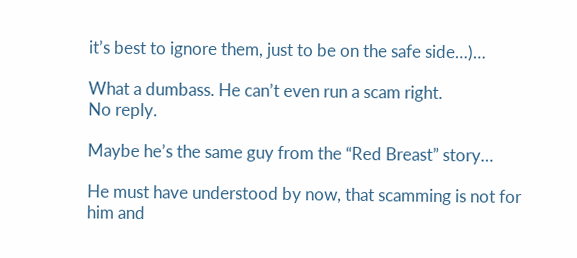it’s best to ignore them, just to be on the safe side…)…

What a dumbass. He can’t even run a scam right.
No reply.

Maybe he’s the same guy from the “Red Breast” story…

He must have understood by now, that scamming is not for him and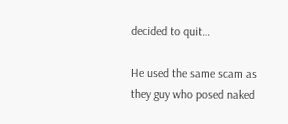decided to quit…

He used the same scam as they guy who posed naked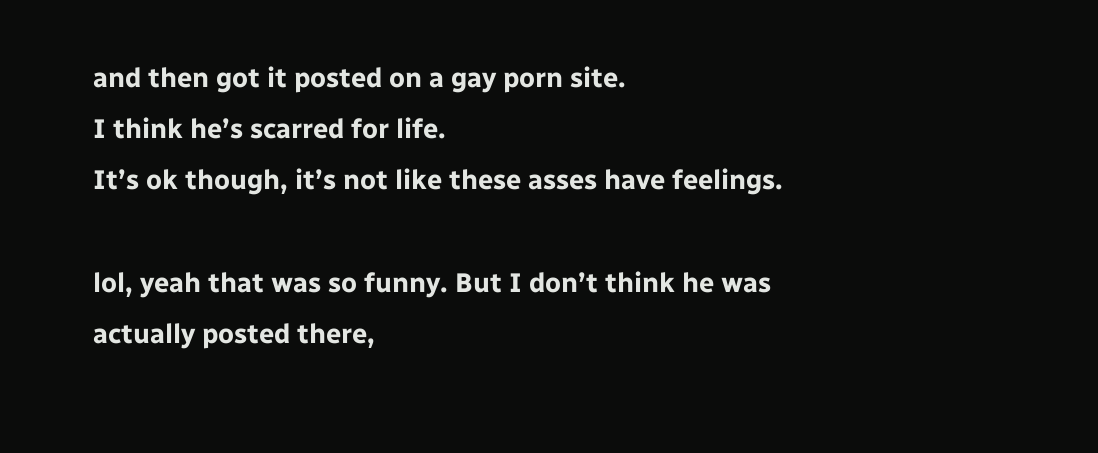and then got it posted on a gay porn site.
I think he’s scarred for life.
It’s ok though, it’s not like these asses have feelings.

lol, yeah that was so funny. But I don’t think he was actually posted there,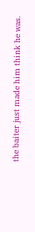the baiter just made him think he was.